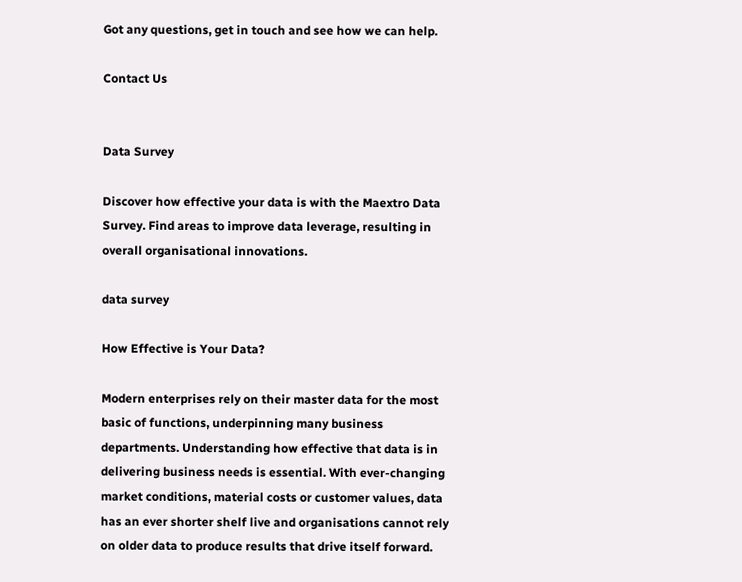Got any questions, get in touch and see how we can help.

Contact Us


Data Survey

Discover how effective your data is with the Maextro Data Survey. Find areas to improve data leverage, resulting in overall organisational innovations.

data survey

How Effective is Your Data?

Modern enterprises rely on their master data for the most basic of functions, underpinning many business departments. Understanding how effective that data is in delivering business needs is essential. With ever-changing market conditions, material costs or customer values, data has an ever shorter shelf live and organisations cannot rely on older data to produce results that drive itself forward.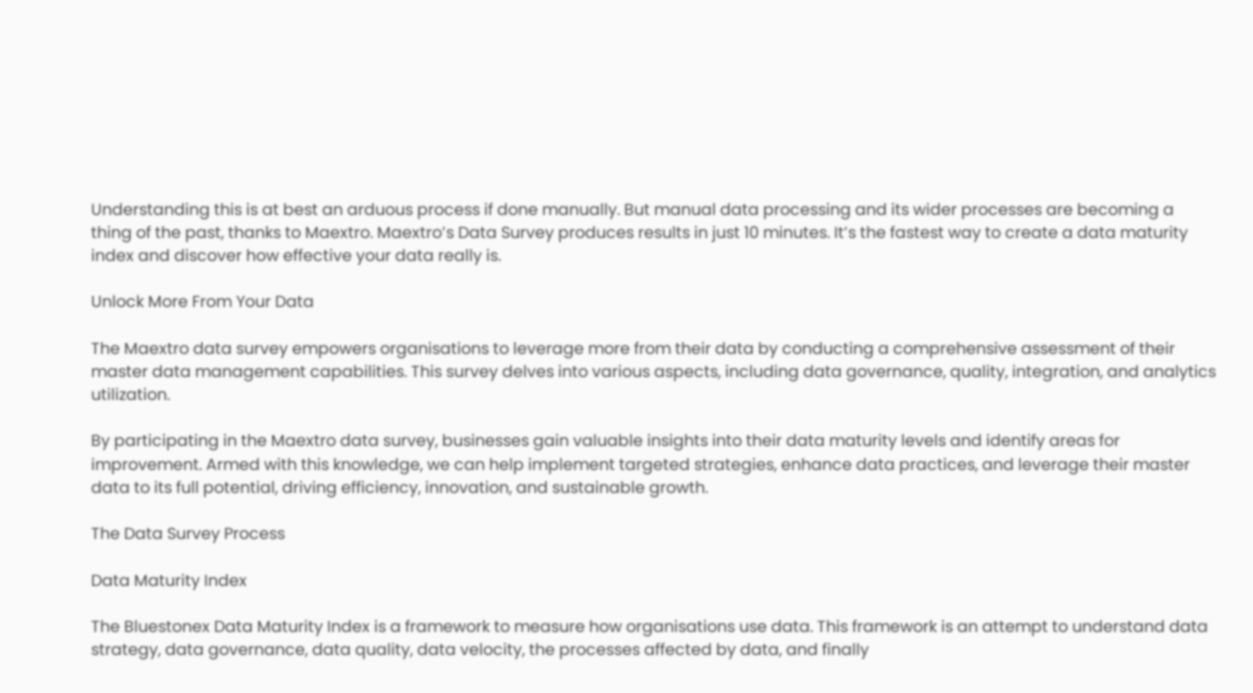Understanding this is at best an arduous process if done manually. But manual data processing and its wider processes are becoming a thing of the past, thanks to Maextro. Maextro’s Data Survey produces results in just 10 minutes. It’s the fastest way to create a data maturity index and discover how effective your data really is.

Unlock More From Your Data

The Maextro data survey empowers organisations to leverage more from their data by conducting a comprehensive assessment of their master data management capabilities. This survey delves into various aspects, including data governance, quality, integration, and analytics utilization.

By participating in the Maextro data survey, businesses gain valuable insights into their data maturity levels and identify areas for improvement. Armed with this knowledge, we can help implement targeted strategies, enhance data practices, and leverage their master data to its full potential, driving efficiency, innovation, and sustainable growth.

The Data Survey Process

Data Maturity Index

The Bluestonex Data Maturity Index is a framework to measure how organisations use data. This framework is an attempt to understand data strategy, data governance, data quality, data velocity, the processes affected by data, and finally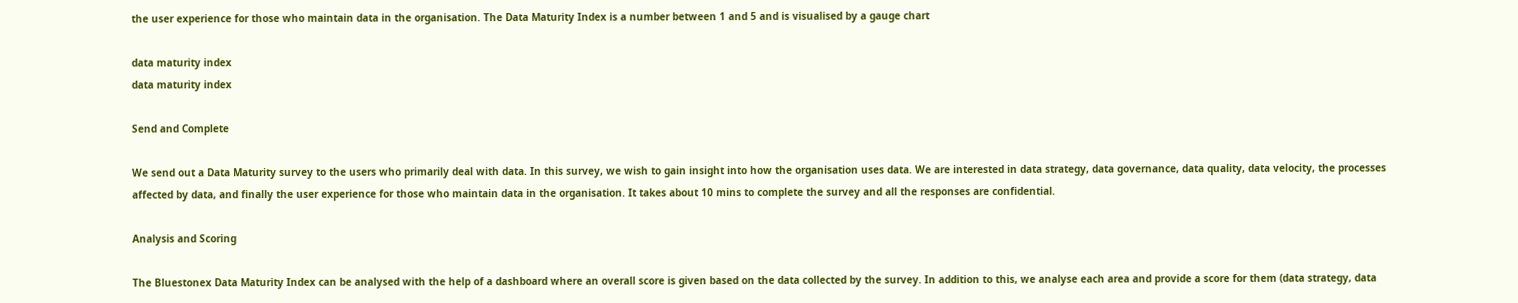the user experience for those who maintain data in the organisation. The Data Maturity Index is a number between 1 and 5 and is visualised by a gauge chart

data maturity index
data maturity index

Send and Complete

We send out a Data Maturity survey to the users who primarily deal with data. In this survey, we wish to gain insight into how the organisation uses data. We are interested in data strategy, data governance, data quality, data velocity, the processes affected by data, and finally the user experience for those who maintain data in the organisation. It takes about 10 mins to complete the survey and all the responses are confidential.

Analysis and Scoring

The Bluestonex Data Maturity Index can be analysed with the help of a dashboard where an overall score is given based on the data collected by the survey. In addition to this, we analyse each area and provide a score for them (data strategy, data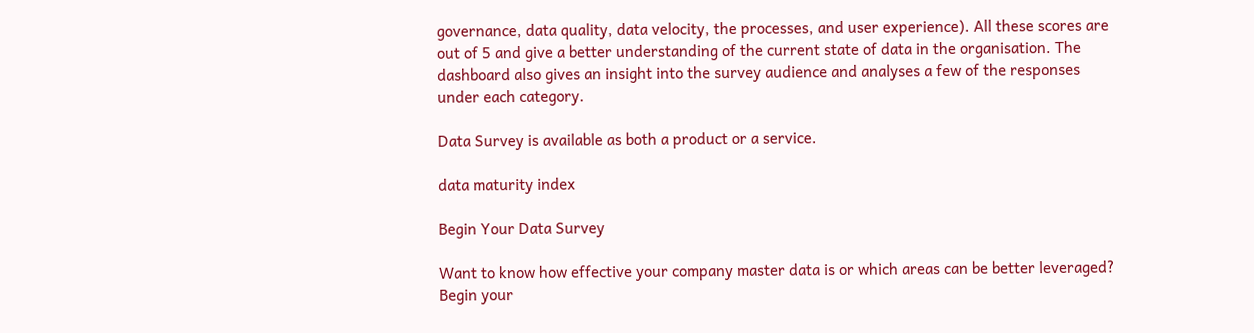governance, data quality, data velocity, the processes, and user experience). All these scores are out of 5 and give a better understanding of the current state of data in the organisation. The dashboard also gives an insight into the survey audience and analyses a few of the responses under each category.

Data Survey is available as both a product or a service.

data maturity index

Begin Your Data Survey

Want to know how effective your company master data is or which areas can be better leveraged? Begin your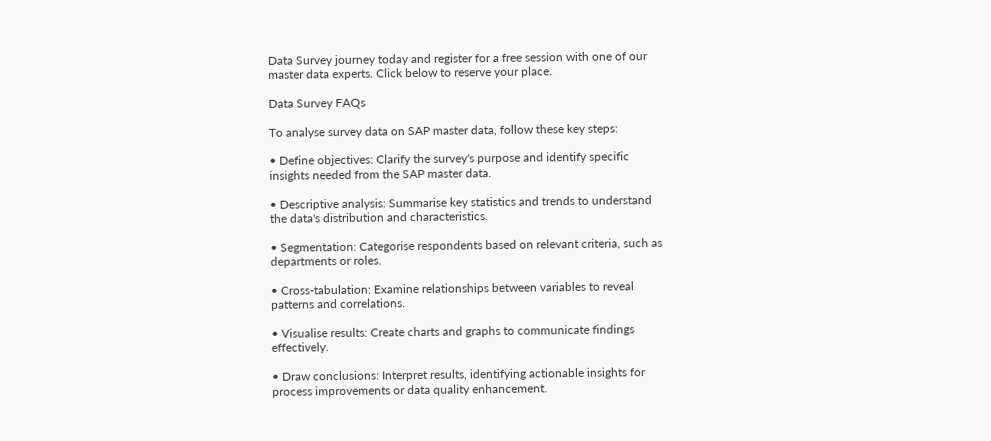Data Survey journey today and register for a free session with one of our master data experts. Click below to reserve your place.

Data Survey FAQs

To analyse survey data on SAP master data, follow these key steps:

• Define objectives: Clarify the survey's purpose and identify specific insights needed from the SAP master data.

• Descriptive analysis: Summarise key statistics and trends to understand the data's distribution and characteristics.

• Segmentation: Categorise respondents based on relevant criteria, such as departments or roles.

• Cross-tabulation: Examine relationships between variables to reveal patterns and correlations.

• Visualise results: Create charts and graphs to communicate findings effectively.

• Draw conclusions: Interpret results, identifying actionable insights for process improvements or data quality enhancement.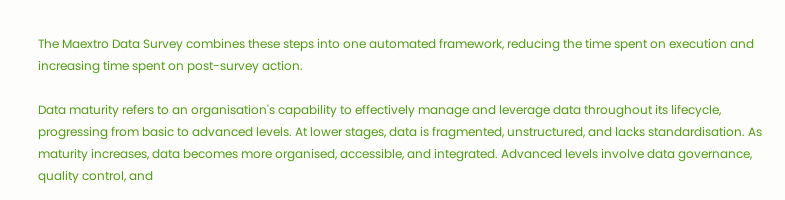The Maextro Data Survey combines these steps into one automated framework, reducing the time spent on execution and increasing time spent on post-survey action.

Data maturity refers to an organisation's capability to effectively manage and leverage data throughout its lifecycle, progressing from basic to advanced levels. At lower stages, data is fragmented, unstructured, and lacks standardisation. As maturity increases, data becomes more organised, accessible, and integrated. Advanced levels involve data governance, quality control, and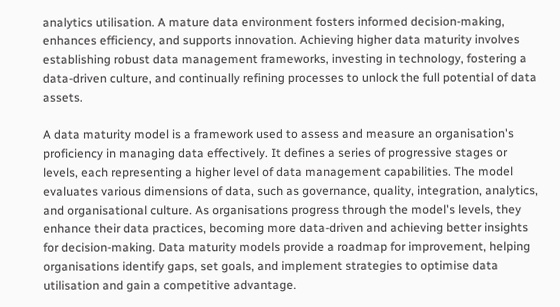analytics utilisation. A mature data environment fosters informed decision-making, enhances efficiency, and supports innovation. Achieving higher data maturity involves establishing robust data management frameworks, investing in technology, fostering a data-driven culture, and continually refining processes to unlock the full potential of data assets.

A data maturity model is a framework used to assess and measure an organisation's proficiency in managing data effectively. It defines a series of progressive stages or levels, each representing a higher level of data management capabilities. The model evaluates various dimensions of data, such as governance, quality, integration, analytics, and organisational culture. As organisations progress through the model's levels, they enhance their data practices, becoming more data-driven and achieving better insights for decision-making. Data maturity models provide a roadmap for improvement, helping organisations identify gaps, set goals, and implement strategies to optimise data utilisation and gain a competitive advantage.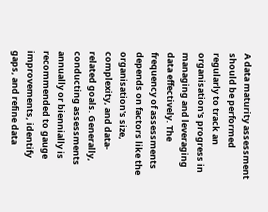A data maturity assessment should be performed regularly to track an organisation's progress in managing and leveraging data effectively. The frequency of assessments depends on factors like the organisation's size, complexity, and data-related goals. Generally, conducting assessments annually or biennially is recommended to gauge improvements, identify gaps, and refine data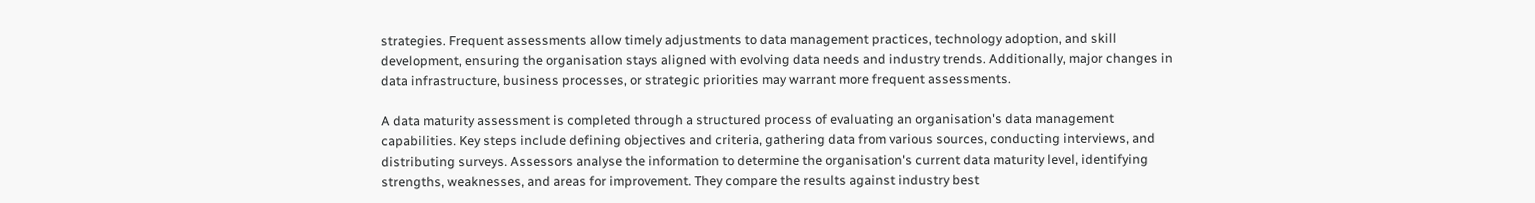strategies. Frequent assessments allow timely adjustments to data management practices, technology adoption, and skill development, ensuring the organisation stays aligned with evolving data needs and industry trends. Additionally, major changes in data infrastructure, business processes, or strategic priorities may warrant more frequent assessments.

A data maturity assessment is completed through a structured process of evaluating an organisation's data management capabilities. Key steps include defining objectives and criteria, gathering data from various sources, conducting interviews, and distributing surveys. Assessors analyse the information to determine the organisation's current data maturity level, identifying strengths, weaknesses, and areas for improvement. They compare the results against industry best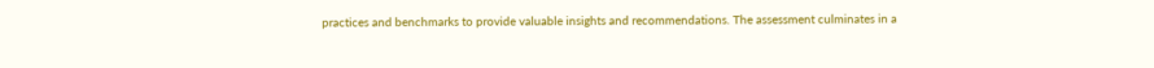practices and benchmarks to provide valuable insights and recommendations. The assessment culminates in a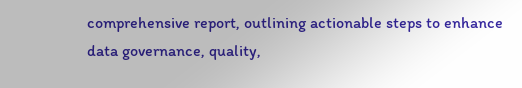comprehensive report, outlining actionable steps to enhance data governance, quality,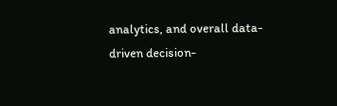analytics, and overall data-driven decision-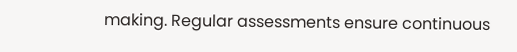making. Regular assessments ensure continuous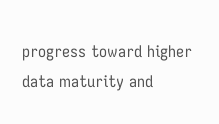progress toward higher data maturity and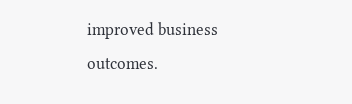improved business outcomes.